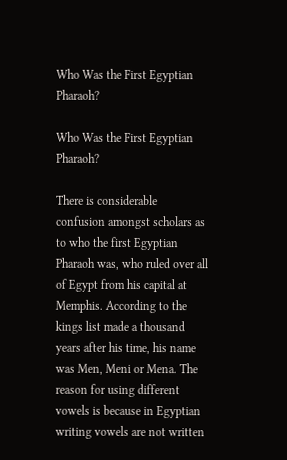Who Was the First Egyptian Pharaoh?

Who Was the First Egyptian Pharaoh?

There is considerable confusion amongst scholars as to who the first Egyptian Pharaoh was, who ruled over all of Egypt from his capital at Memphis. According to the kings list made a thousand years after his time, his name was Men, Meni or Mena. The reason for using different vowels is because in Egyptian writing vowels are not written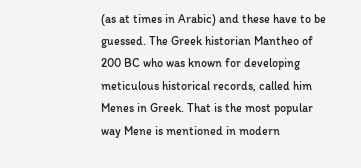(as at times in Arabic) and these have to be guessed. The Greek historian Mantheo of 200 BC who was known for developing meticulous historical records, called him Menes in Greek. That is the most popular way Mene is mentioned in modern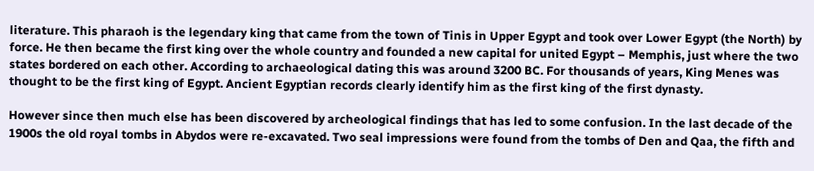literature. This pharaoh is the legendary king that came from the town of Tinis in Upper Egypt and took over Lower Egypt (the North) by force. He then became the first king over the whole country and founded a new capital for united Egypt – Memphis, just where the two states bordered on each other. According to archaeological dating this was around 3200 BC. For thousands of years, King Menes was thought to be the first king of Egypt. Ancient Egyptian records clearly identify him as the first king of the first dynasty.

However since then much else has been discovered by archeological findings that has led to some confusion. In the last decade of the 1900s the old royal tombs in Abydos were re-excavated. Two seal impressions were found from the tombs of Den and Qaa, the fifth and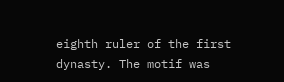eighth ruler of the first dynasty. The motif was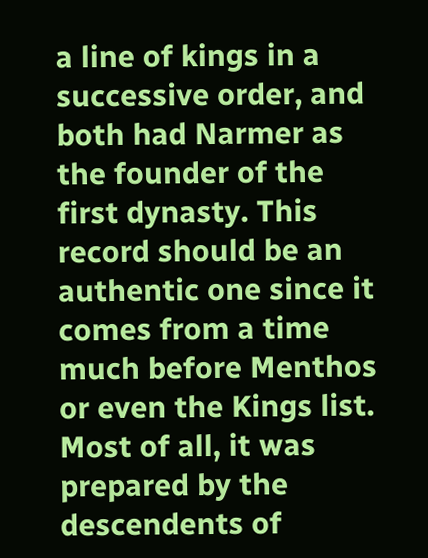a line of kings in a successive order, and both had Narmer as the founder of the first dynasty. This record should be an authentic one since it comes from a time much before Menthos or even the Kings list. Most of all, it was prepared by the descendents of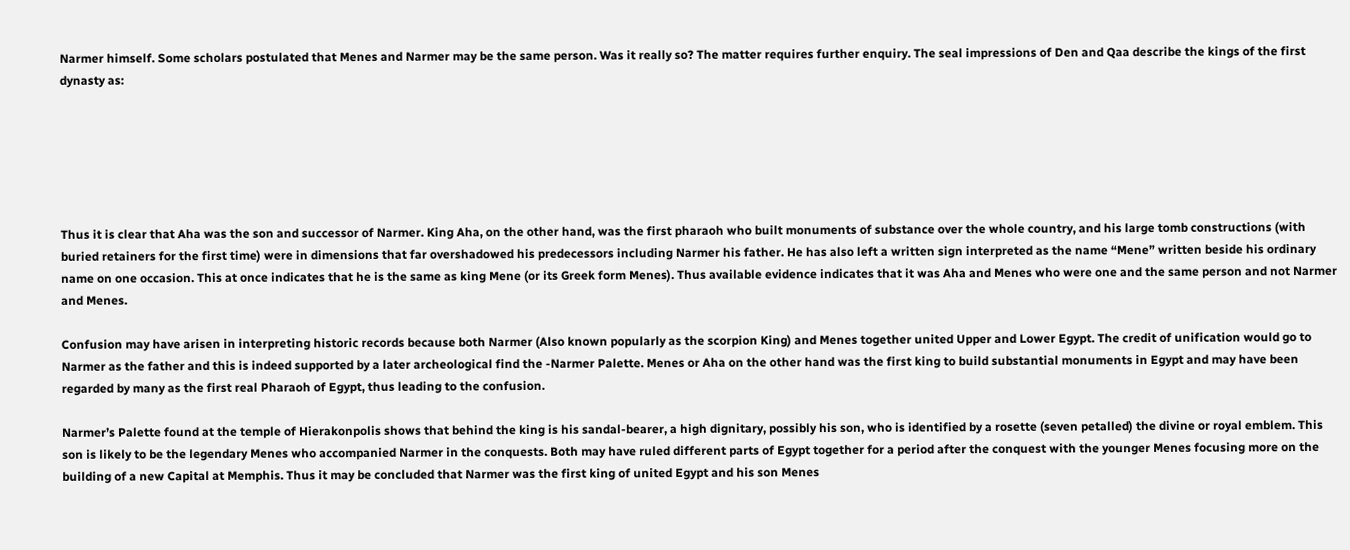Narmer himself. Some scholars postulated that Menes and Narmer may be the same person. Was it really so? The matter requires further enquiry. The seal impressions of Den and Qaa describe the kings of the first dynasty as:






Thus it is clear that Aha was the son and successor of Narmer. King Aha, on the other hand, was the first pharaoh who built monuments of substance over the whole country, and his large tomb constructions (with buried retainers for the first time) were in dimensions that far overshadowed his predecessors including Narmer his father. He has also left a written sign interpreted as the name “Mene” written beside his ordinary name on one occasion. This at once indicates that he is the same as king Mene (or its Greek form Menes). Thus available evidence indicates that it was Aha and Menes who were one and the same person and not Narmer and Menes.

Confusion may have arisen in interpreting historic records because both Narmer (Also known popularly as the scorpion King) and Menes together united Upper and Lower Egypt. The credit of unification would go to Narmer as the father and this is indeed supported by a later archeological find the -Narmer Palette. Menes or Aha on the other hand was the first king to build substantial monuments in Egypt and may have been regarded by many as the first real Pharaoh of Egypt, thus leading to the confusion.

Narmer’s Palette found at the temple of Hierakonpolis shows that behind the king is his sandal-bearer, a high dignitary, possibly his son, who is identified by a rosette (seven petalled) the divine or royal emblem. This son is likely to be the legendary Menes who accompanied Narmer in the conquests. Both may have ruled different parts of Egypt together for a period after the conquest with the younger Menes focusing more on the building of a new Capital at Memphis. Thus it may be concluded that Narmer was the first king of united Egypt and his son Menes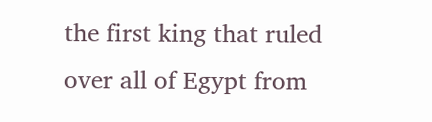the first king that ruled over all of Egypt from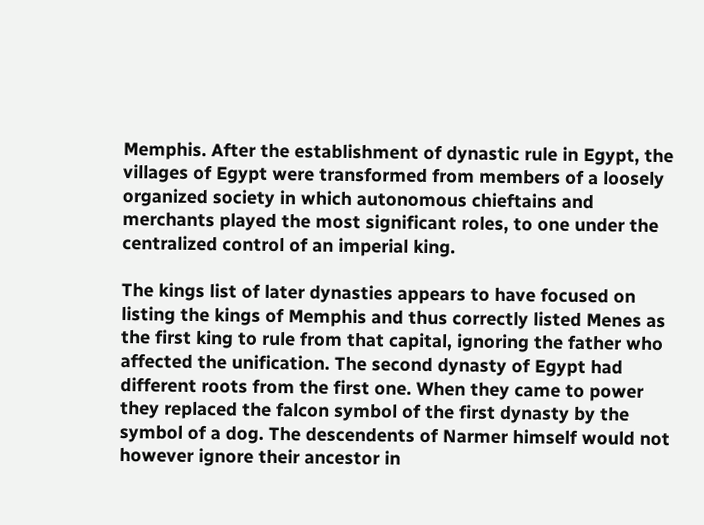Memphis. After the establishment of dynastic rule in Egypt, the villages of Egypt were transformed from members of a loosely organized society in which autonomous chieftains and merchants played the most significant roles, to one under the centralized control of an imperial king.

The kings list of later dynasties appears to have focused on listing the kings of Memphis and thus correctly listed Menes as the first king to rule from that capital, ignoring the father who affected the unification. The second dynasty of Egypt had different roots from the first one. When they came to power they replaced the falcon symbol of the first dynasty by the symbol of a dog. The descendents of Narmer himself would not however ignore their ancestor in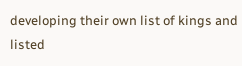developing their own list of kings and listed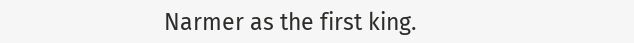Narmer as the first king.